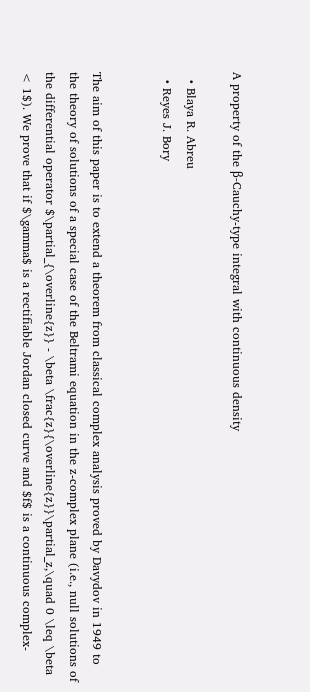A property of the β-Cauchy-type integral with continuous density

  • Blaya R. Abreu
  • Reyes J. Bory


The aim of this paper is to extend a theorem from classical complex analysis proved by Davydov in 1949 to the theory of solutions of a special case of the Beltrami equation in the z-complex plane (i.e., null solutions of the differential operator $\partial_{\overline{z}} - \beta \frac{z}{\overline{z}}\partial_z,\quad 0 \leq \beta < 1$). We prove that if $\gamma$ is a rectifiable Jordan closed curve and $f$ is a continuous complex-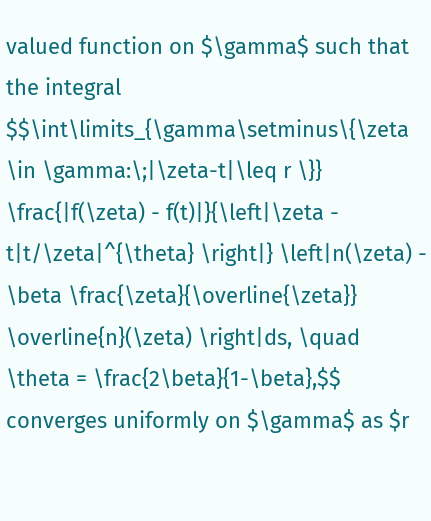valued function on $\gamma$ such that the integral $$\int\limits_{\gamma\setminus\{\zeta \in \gamma:\;|\zeta-t|\leq r \}} \frac{|f(\zeta) - f(t)|}{\left|\zeta - t|t/\zeta|^{\theta} \right|} \left|n(\zeta) - \beta \frac{\zeta}{\overline{\zeta}} \overline{n}(\zeta) \right|ds, \quad \theta = \frac{2\beta}{1-\beta},$$ converges uniformly on $\gamma$ as $r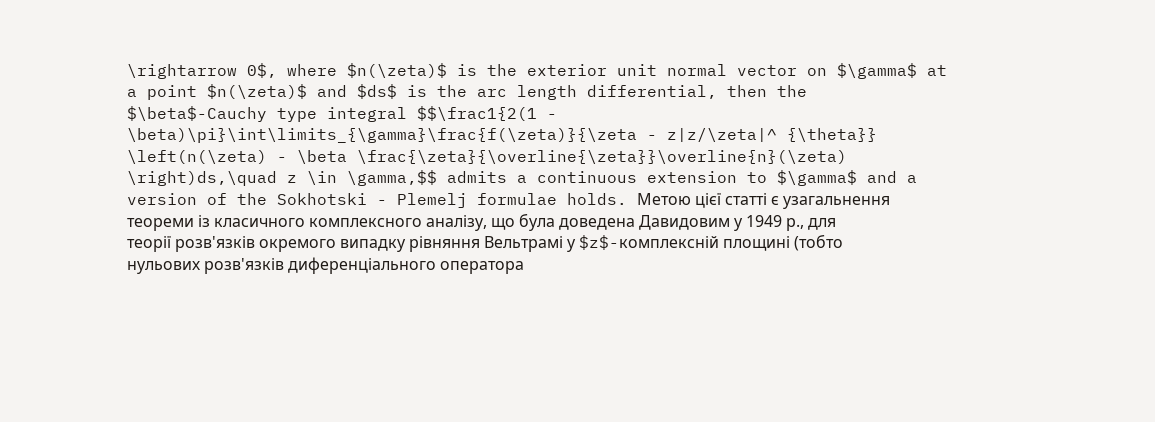\rightarrow 0$, where $n(\zeta)$ is the exterior unit normal vector on $\gamma$ at a point $n(\zeta)$ and $ds$ is the arc length differential, then the $\beta$-Cauchy type integral $$\frac1{2(1 - \beta)\pi}\int\limits_{\gamma}\frac{f(\zeta)}{\zeta - z|z/\zeta|^ {\theta}} \left(n(\zeta) - \beta \frac{\zeta}{\overline{\zeta}}\overline{n}(\zeta) \right)ds,\quad z \in \gamma,$$ admits a continuous extension to $\gamma$ and a version of the Sokhotski - Plemelj formulae holds. Метою цієї статті є узагальнення теореми із класичного комплексного аналізу, що була доведена Давидовим у 1949 р., для теорії розв'язків окремого випадку рівняння Вельтрамі у $z$-комплексній площині (тобто нульових розв'язків диференціального оператора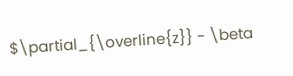$\partial_{\overline{z}} - \beta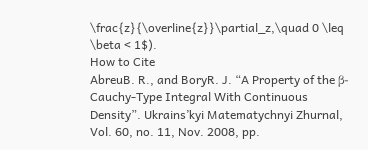\frac{z}{\overline{z}}\partial_z,\quad 0 \leq \beta < 1$).
How to Cite
AbreuB. R., and BoryR. J. “A Property of the β-Cauchy-Type Integral With Continuous Density”. Ukrains’kyi Matematychnyi Zhurnal, Vol. 60, no. 11, Nov. 2008, pp.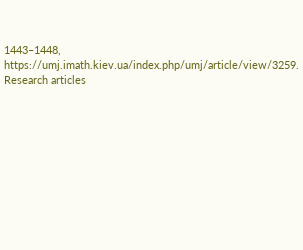1443–1448, https://umj.imath.kiev.ua/index.php/umj/article/view/3259.
Research articles